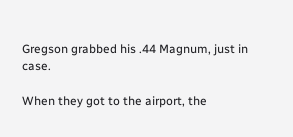Gregson grabbed his .44 Magnum, just in case.

When they got to the airport, the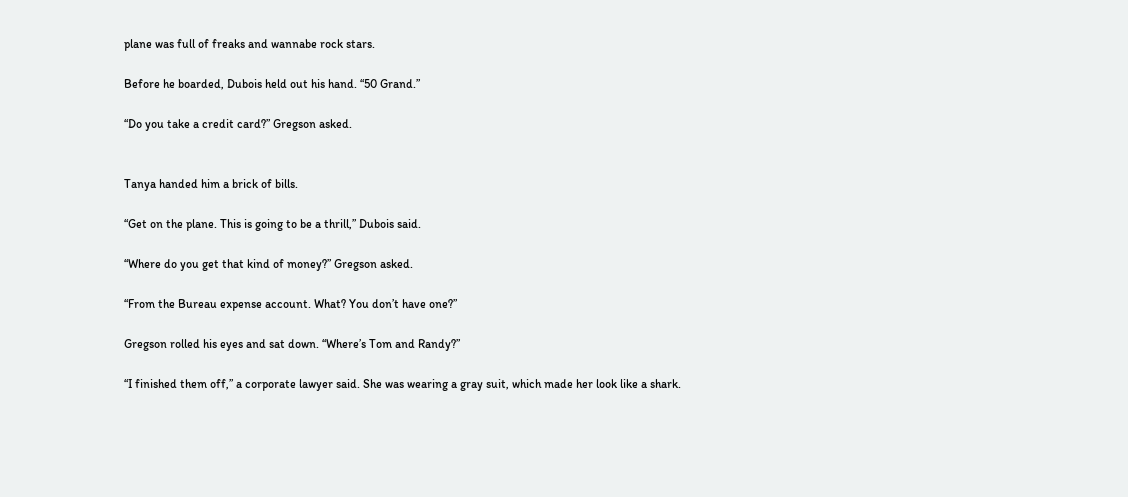plane was full of freaks and wannabe rock stars.

Before he boarded, Dubois held out his hand. “50 Grand.”

“Do you take a credit card?” Gregson asked.


Tanya handed him a brick of bills.

“Get on the plane. This is going to be a thrill,” Dubois said.

“Where do you get that kind of money?” Gregson asked.

“From the Bureau expense account. What? You don’t have one?”

Gregson rolled his eyes and sat down. “Where’s Tom and Randy?”

“I finished them off,” a corporate lawyer said. She was wearing a gray suit, which made her look like a shark.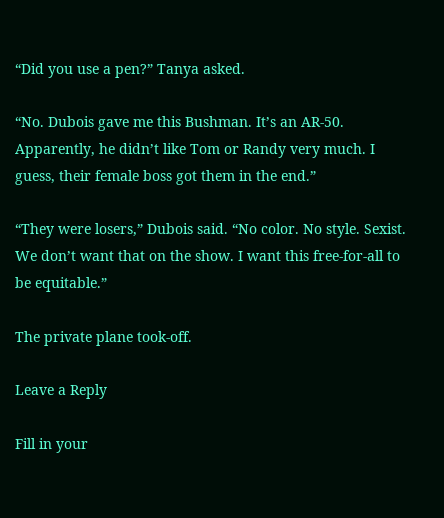“Did you use a pen?” Tanya asked.

“No. Dubois gave me this Bushman. It’s an AR-50. Apparently, he didn’t like Tom or Randy very much. I guess, their female boss got them in the end.”

“They were losers,” Dubois said. “No color. No style. Sexist. We don’t want that on the show. I want this free-for-all to be equitable.”

The private plane took-off.

Leave a Reply

Fill in your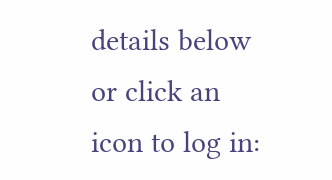details below or click an icon to log in: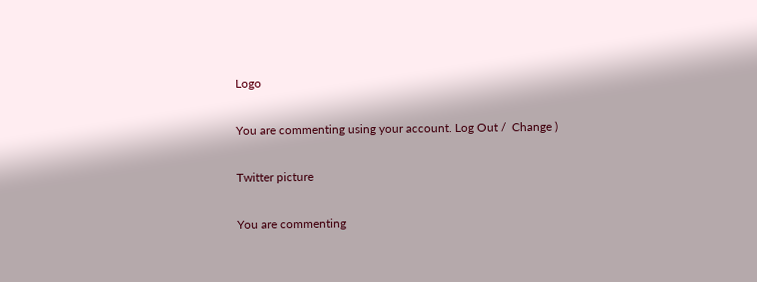Logo

You are commenting using your account. Log Out /  Change )

Twitter picture

You are commenting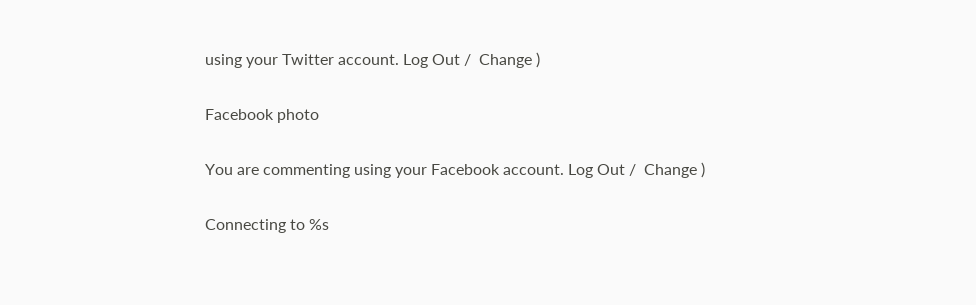using your Twitter account. Log Out /  Change )

Facebook photo

You are commenting using your Facebook account. Log Out /  Change )

Connecting to %s